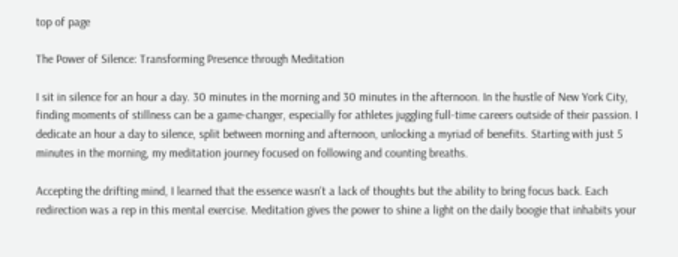top of page

The Power of Silence: Transforming Presence through Meditation

I sit in silence for an hour a day. 30 minutes in the morning and 30 minutes in the afternoon. In the hustle of New York City, finding moments of stillness can be a game-changer, especially for athletes juggling full-time careers outside of their passion. I dedicate an hour a day to silence, split between morning and afternoon, unlocking a myriad of benefits. Starting with just 5 minutes in the morning, my meditation journey focused on following and counting breaths.

Accepting the drifting mind, I learned that the essence wasn't a lack of thoughts but the ability to bring focus back. Each redirection was a rep in this mental exercise. Meditation gives the power to shine a light on the daily boogie that inhabits your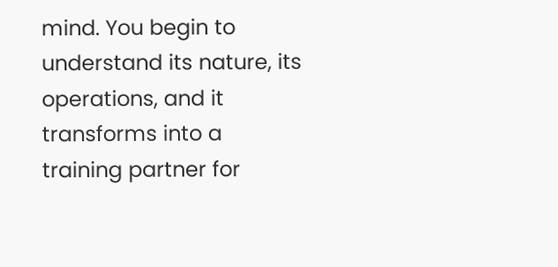mind. You begin to understand its nature, its operations, and it transforms into a training partner for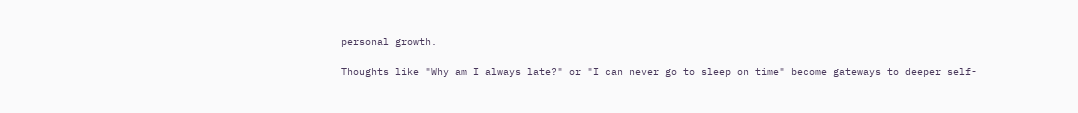personal growth.

Thoughts like "Why am I always late?" or "I can never go to sleep on time" become gateways to deeper self-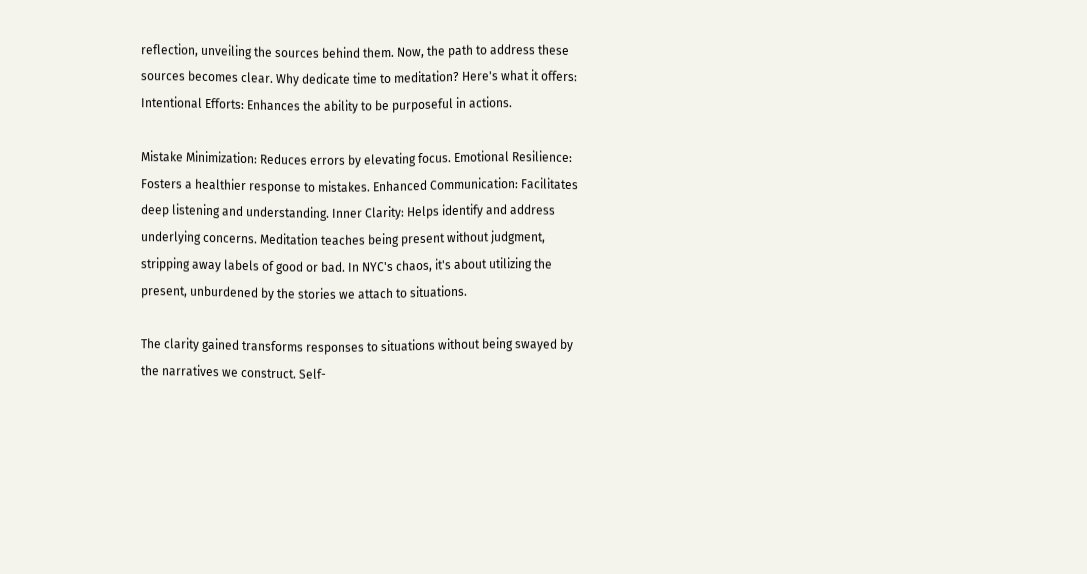reflection, unveiling the sources behind them. Now, the path to address these sources becomes clear. Why dedicate time to meditation? Here's what it offers: Intentional Efforts: Enhances the ability to be purposeful in actions.

Mistake Minimization: Reduces errors by elevating focus. Emotional Resilience: Fosters a healthier response to mistakes. Enhanced Communication: Facilitates deep listening and understanding. Inner Clarity: Helps identify and address underlying concerns. Meditation teaches being present without judgment, stripping away labels of good or bad. In NYC's chaos, it's about utilizing the present, unburdened by the stories we attach to situations.

The clarity gained transforms responses to situations without being swayed by the narratives we construct. Self-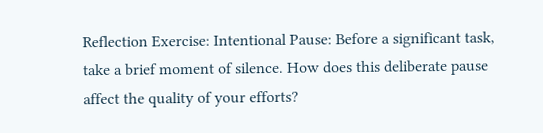Reflection Exercise: Intentional Pause: Before a significant task, take a brief moment of silence. How does this deliberate pause affect the quality of your efforts?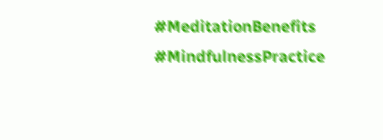#MeditationBenefits #MindfulnessPractice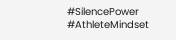#SilencePower #AthleteMindset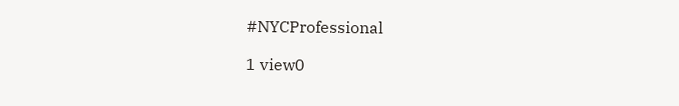#NYCProfessional

1 view0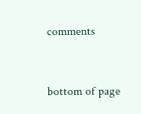comments


bottom of page